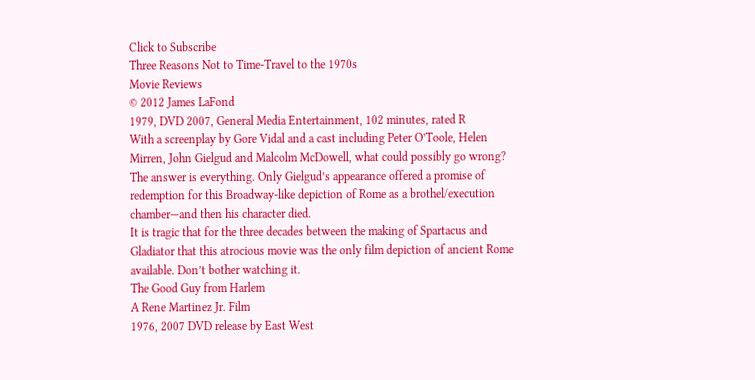Click to Subscribe
Three Reasons Not to Time-Travel to the 1970s
Movie Reviews
© 2012 James LaFond
1979, DVD 2007, General Media Entertainment, 102 minutes, rated R
With a screenplay by Gore Vidal and a cast including Peter O’Toole, Helen Mirren, John Gielgud and Malcolm McDowell, what could possibly go wrong?
The answer is everything. Only Gielgud’s appearance offered a promise of redemption for this Broadway-like depiction of Rome as a brothel/execution chamber—and then his character died.
It is tragic that for the three decades between the making of Spartacus and Gladiator that this atrocious movie was the only film depiction of ancient Rome available. Don’t bother watching it.
The Good Guy from Harlem
A Rene Martinez Jr. Film
1976, 2007 DVD release by East West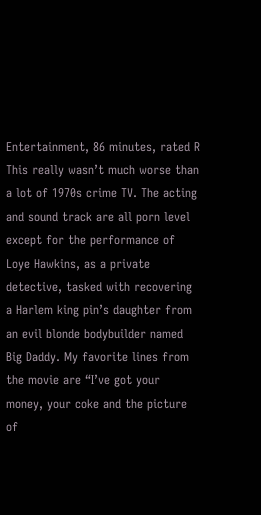Entertainment, 86 minutes, rated R
This really wasn’t much worse than a lot of 1970s crime TV. The acting and sound track are all porn level except for the performance of Loye Hawkins, as a private detective, tasked with recovering a Harlem king pin’s daughter from an evil blonde bodybuilder named Big Daddy. My favorite lines from the movie are “I’ve got your money, your coke and the picture of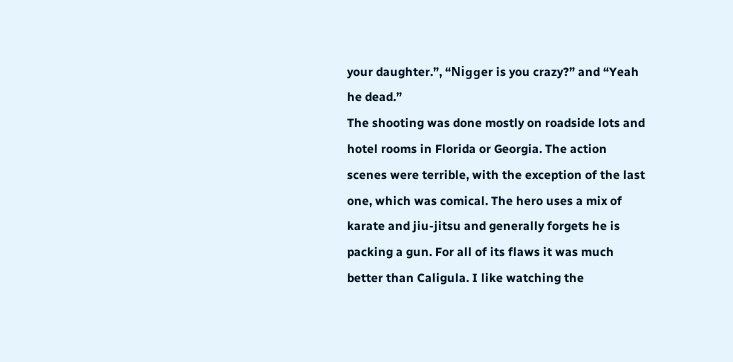your daughter.”, “Niցցer is you crazy?” and “Yeah he dead.”
The shooting was done mostly on roadside lots and hotel rooms in Florida or Georgia. The action scenes were terrible, with the exception of the last one, which was comical. The hero uses a mix of karate and jiu-jitsu and generally forgets he is packing a gun. For all of its flaws it was much better than Caligula. I like watching the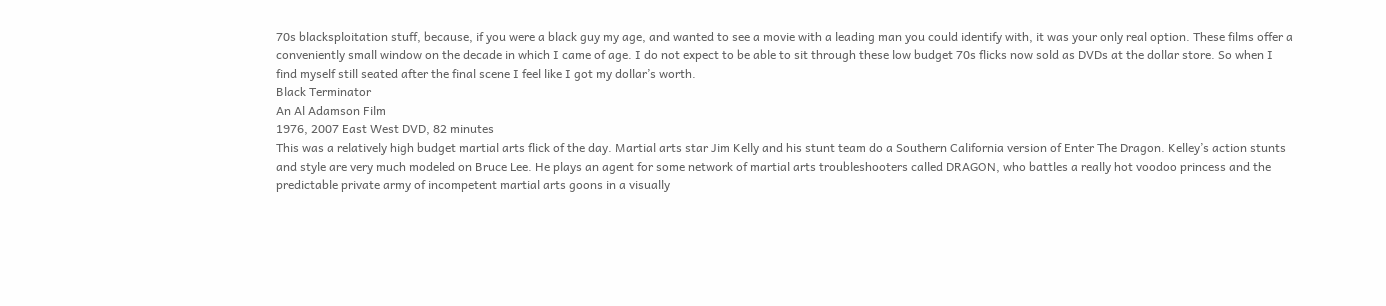70s blacksploitation stuff, because, if you were a black guy my age, and wanted to see a movie with a leading man you could identify with, it was your only real option. These films offer a conveniently small window on the decade in which I came of age. I do not expect to be able to sit through these low budget 70s flicks now sold as DVDs at the dollar store. So when I find myself still seated after the final scene I feel like I got my dollar’s worth.
Black Terminator
An Al Adamson Film
1976, 2007 East West DVD, 82 minutes
This was a relatively high budget martial arts flick of the day. Martial arts star Jim Kelly and his stunt team do a Southern California version of Enter The Dragon. Kelley’s action stunts and style are very much modeled on Bruce Lee. He plays an agent for some network of martial arts troubleshooters called DRAGON, who battles a really hot voodoo princess and the predictable private army of incompetent martial arts goons in a visually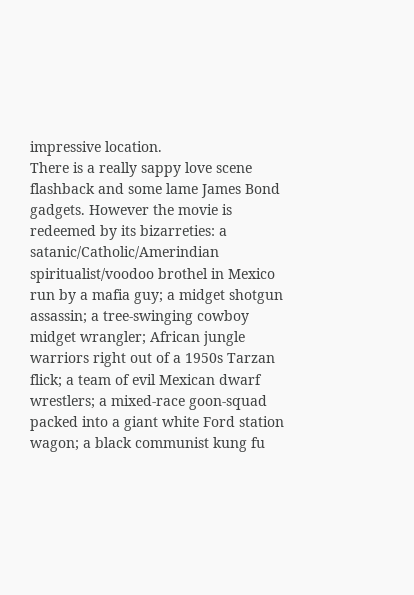impressive location.
There is a really sappy love scene flashback and some lame James Bond gadgets. However the movie is redeemed by its bizarreties: a satanic/Catholic/Amerindian spiritualist/voodoo brothel in Mexico run by a mafia guy; a midget shotgun assassin; a tree-swinging cowboy midget wrangler; African jungle warriors right out of a 1950s Tarzan flick; a team of evil Mexican dwarf wrestlers; a mixed-race goon-squad packed into a giant white Ford station wagon; a black communist kung fu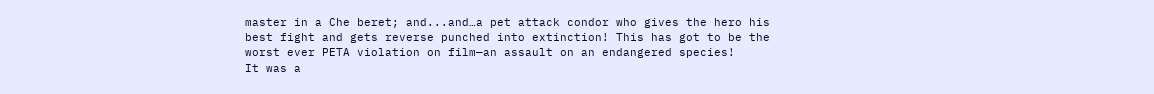master in a Che beret; and...and…a pet attack condor who gives the hero his best fight and gets reverse punched into extinction! This has got to be the worst ever PETA violation on film—an assault on an endangered species!
It was a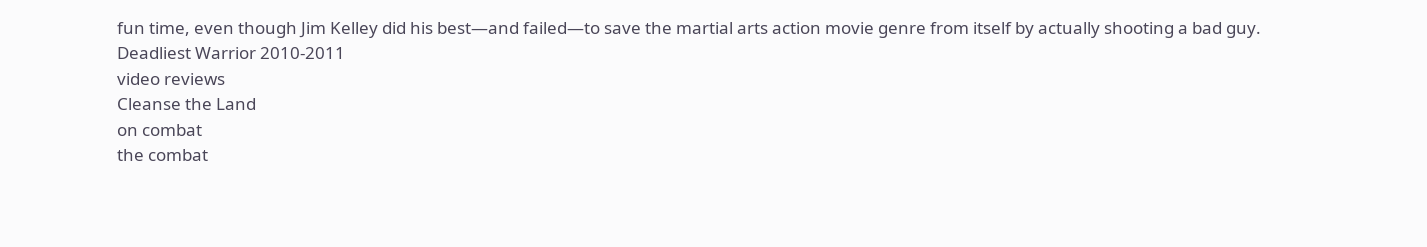fun time, even though Jim Kelley did his best—and failed—to save the martial arts action movie genre from itself by actually shooting a bad guy.
Deadliest Warrior 2010-2011
video reviews
Cleanse the Land
on combat
the combat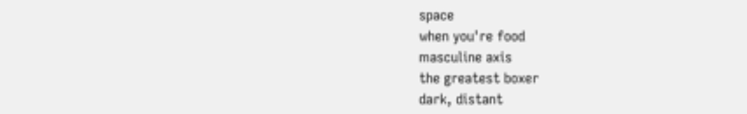space
when you're food
masculine axis
the greatest boxer
dark, distant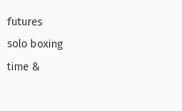futures
solo boxing
time &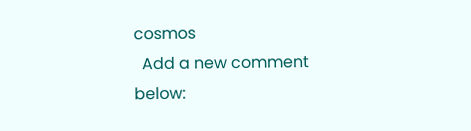cosmos
  Add a new comment below: